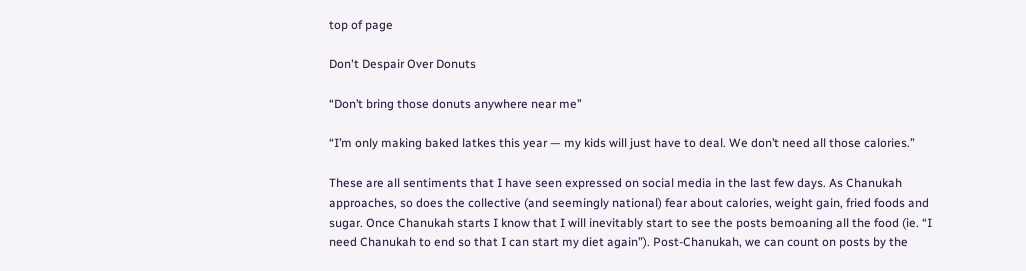top of page

Don't Despair Over Donuts

“Don’t bring those donuts anywhere near me”

“I’m only making baked latkes this year — my kids will just have to deal. We don’t need all those calories.”

These are all sentiments that I have seen expressed on social media in the last few days. As Chanukah approaches, so does the collective (and seemingly national) fear about calories, weight gain, fried foods and sugar. Once Chanukah starts I know that I will inevitably start to see the posts bemoaning all the food (ie. “I need Chanukah to end so that I can start my diet again”). Post-Chanukah, we can count on posts by the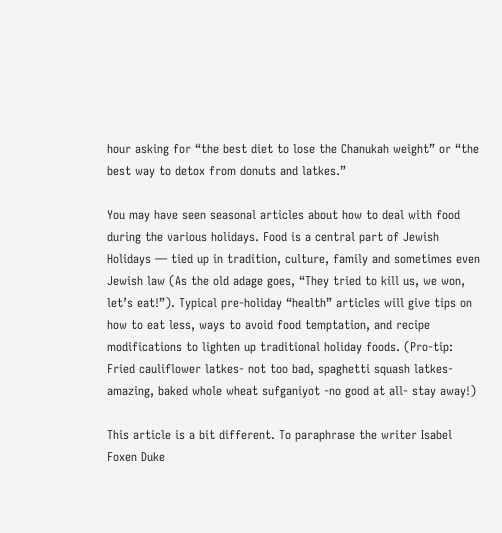hour asking for “the best diet to lose the Chanukah weight” or “the best way to detox from donuts and latkes.”

You may have seen seasonal articles about how to deal with food during the various holidays. Food is a central part of Jewish Holidays — tied up in tradition, culture, family and sometimes even Jewish law (As the old adage goes, “They tried to kill us, we won, let’s eat!”). Typical pre-holiday “health” articles will give tips on how to eat less, ways to avoid food temptation, and recipe modifications to lighten up traditional holiday foods. (Pro-tip: Fried cauliflower latkes- not too bad, spaghetti squash latkes-amazing, baked whole wheat sufganiyot -no good at all- stay away!)

This article is a bit different. To paraphrase the writer Isabel Foxen Duke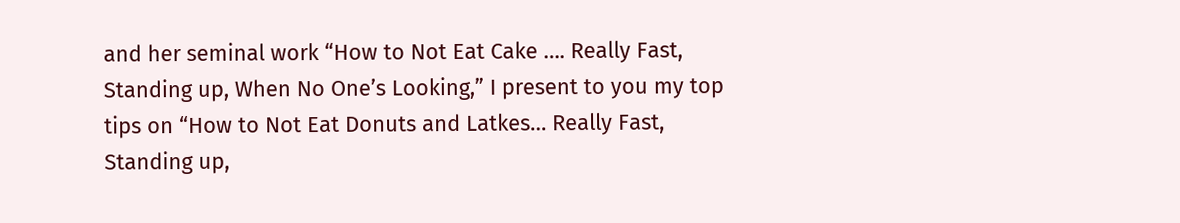and her seminal work “How to Not Eat Cake …. Really Fast, Standing up, When No One’s Looking,” I present to you my top tips on “How to Not Eat Donuts and Latkes… Really Fast, Standing up,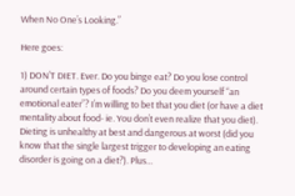When No One’s Looking.”

Here goes:

1) DON’T DIET. Ever. Do you binge eat? Do you lose control around certain types of foods? Do you deem yourself “an emotional eater”? I’m willing to bet that you diet (or have a diet mentality about food- ie. You don’t even realize that you diet). Dieting is unhealthy at best and dangerous at worst (did you know that the single largest trigger to developing an eating disorder is going on a diet?). Plus…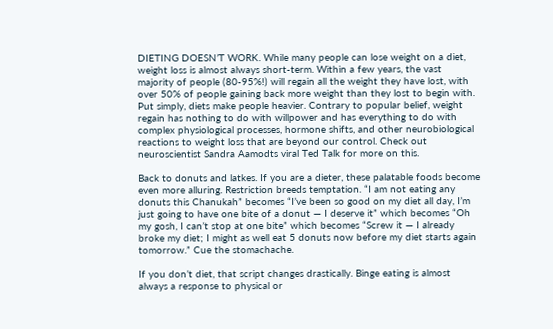DIETING DOESN’T WORK. While many people can lose weight on a diet, weight loss is almost always short-term. Within a few years, the vast majority of people (80-95%!) will regain all the weight they have lost, with over 50% of people gaining back more weight than they lost to begin with. Put simply, diets make people heavier. Contrary to popular belief, weight regain has nothing to do with willpower and has everything to do with complex physiological processes, hormone shifts, and other neurobiological reactions to weight loss that are beyond our control. Check out neuroscientist Sandra Aamodts viral Ted Talk for more on this.

Back to donuts and latkes. If you are a dieter, these palatable foods become even more alluring. Restriction breeds temptation. “I am not eating any donuts this Chanukah” becomes “I’ve been so good on my diet all day, I’m just going to have one bite of a donut — I deserve it” which becomes “Oh my gosh, I can’t stop at one bite” which becomes “Screw it — I already broke my diet; I might as well eat 5 donuts now before my diet starts again tomorrow.” Cue the stomachache.

If you don’t diet, that script changes drastically. Binge eating is almost always a response to physical or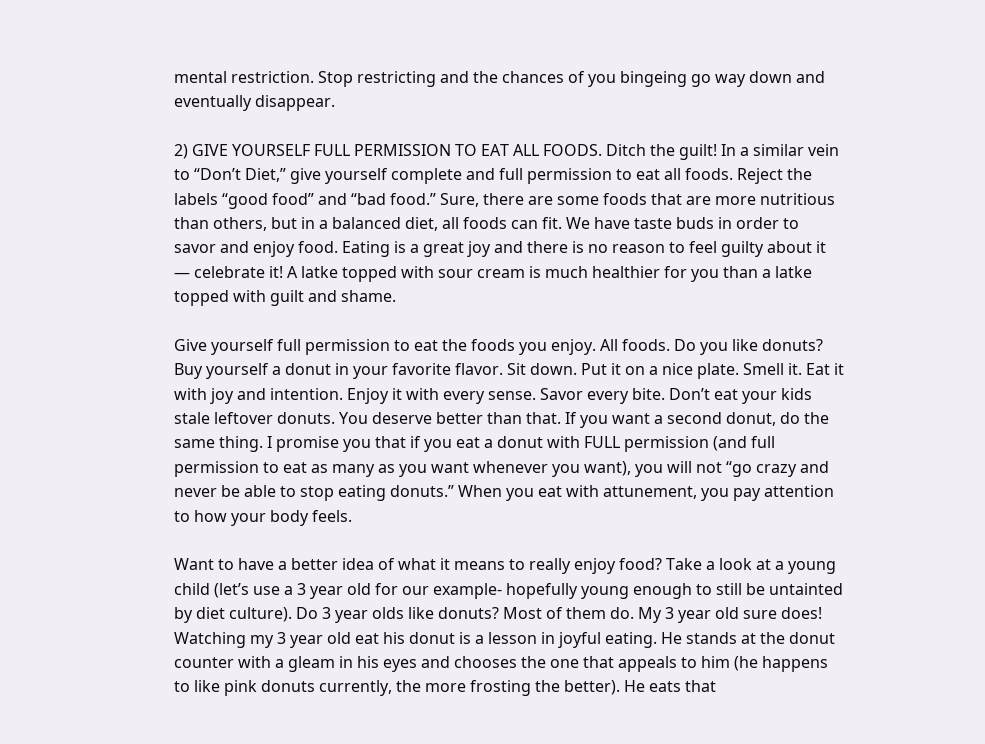mental restriction. Stop restricting and the chances of you bingeing go way down and eventually disappear.

2) GIVE YOURSELF FULL PERMISSION TO EAT ALL FOODS. Ditch the guilt! In a similar vein to “Don’t Diet,” give yourself complete and full permission to eat all foods. Reject the labels “good food” and “bad food.” Sure, there are some foods that are more nutritious than others, but in a balanced diet, all foods can fit. We have taste buds in order to savor and enjoy food. Eating is a great joy and there is no reason to feel guilty about it — celebrate it! A latke topped with sour cream is much healthier for you than a latke topped with guilt and shame.

Give yourself full permission to eat the foods you enjoy. All foods. Do you like donuts? Buy yourself a donut in your favorite flavor. Sit down. Put it on a nice plate. Smell it. Eat it with joy and intention. Enjoy it with every sense. Savor every bite. Don’t eat your kids stale leftover donuts. You deserve better than that. If you want a second donut, do the same thing. I promise you that if you eat a donut with FULL permission (and full permission to eat as many as you want whenever you want), you will not “go crazy and never be able to stop eating donuts.” When you eat with attunement, you pay attention to how your body feels.

Want to have a better idea of what it means to really enjoy food? Take a look at a young child (let’s use a 3 year old for our example- hopefully young enough to still be untainted by diet culture). Do 3 year olds like donuts? Most of them do. My 3 year old sure does! Watching my 3 year old eat his donut is a lesson in joyful eating. He stands at the donut counter with a gleam in his eyes and chooses the one that appeals to him (he happens to like pink donuts currently, the more frosting the better). He eats that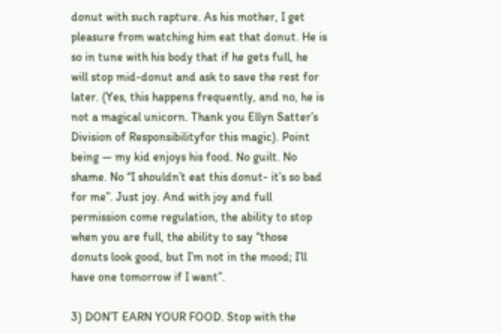donut with such rapture. As his mother, I get pleasure from watching him eat that donut. He is so in tune with his body that if he gets full, he will stop mid-donut and ask to save the rest for later. (Yes, this happens frequently, and no, he is not a magical unicorn. Thank you Ellyn Satter’s Division of Responsibilityfor this magic). Point being — my kid enjoys his food. No guilt. No shame. No “I shouldn’t eat this donut- it’s so bad for me”. Just joy. And with joy and full permission come regulation, the ability to stop when you are full, the ability to say “those donuts look good, but I’m not in the mood; I’ll have one tomorrow if I want”.

3) DON’T EARN YOUR FOOD. Stop with the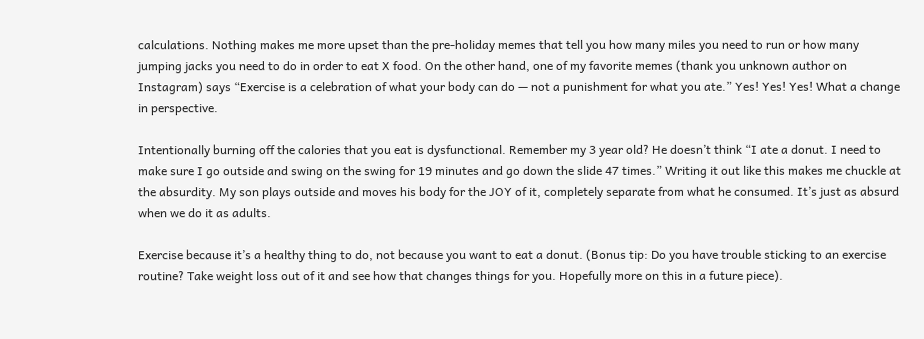calculations. Nothing makes me more upset than the pre-holiday memes that tell you how many miles you need to run or how many jumping jacks you need to do in order to eat X food. On the other hand, one of my favorite memes (thank you unknown author on Instagram) says “Exercise is a celebration of what your body can do — not a punishment for what you ate.” Yes! Yes! Yes! What a change in perspective.

Intentionally burning off the calories that you eat is dysfunctional. Remember my 3 year old? He doesn’t think “I ate a donut. I need to make sure I go outside and swing on the swing for 19 minutes and go down the slide 47 times.” Writing it out like this makes me chuckle at the absurdity. My son plays outside and moves his body for the JOY of it, completely separate from what he consumed. It’s just as absurd when we do it as adults.

Exercise because it’s a healthy thing to do, not because you want to eat a donut. (Bonus tip: Do you have trouble sticking to an exercise routine? Take weight loss out of it and see how that changes things for you. Hopefully more on this in a future piece).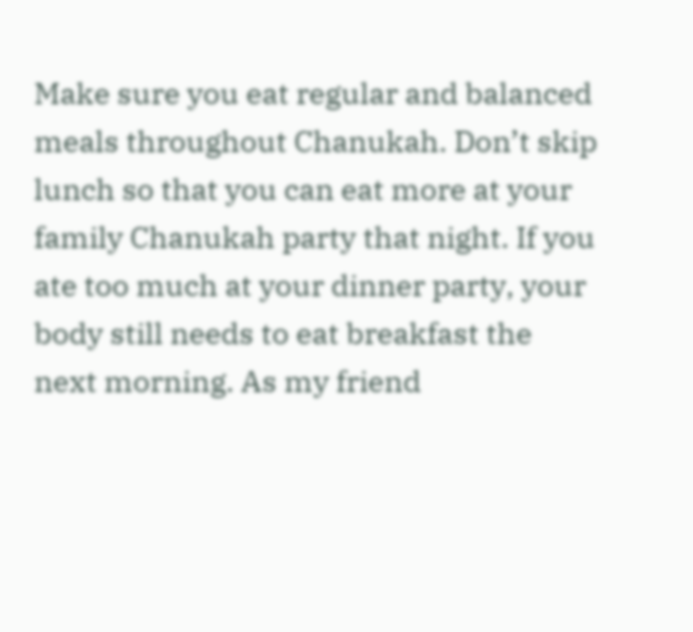Make sure you eat regular and balanced meals throughout Chanukah. Don’t skip lunch so that you can eat more at your family Chanukah party that night. If you ate too much at your dinner party, your body still needs to eat breakfast the next morning. As my friend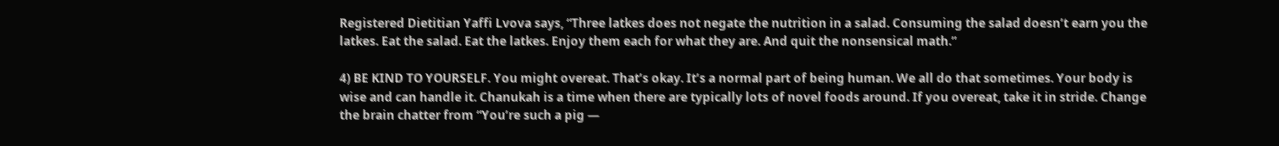Registered Dietitian Yaffi Lvova says, “Three latkes does not negate the nutrition in a salad. Consuming the salad doesn’t earn you the latkes. Eat the salad. Eat the latkes. Enjoy them each for what they are. And quit the nonsensical math.”

4) BE KIND TO YOURSELF. You might overeat. That’s okay. It’s a normal part of being human. We all do that sometimes. Your body is wise and can handle it. Chanukah is a time when there are typically lots of novel foods around. If you overeat, take it in stride. Change the brain chatter from “You’re such a pig —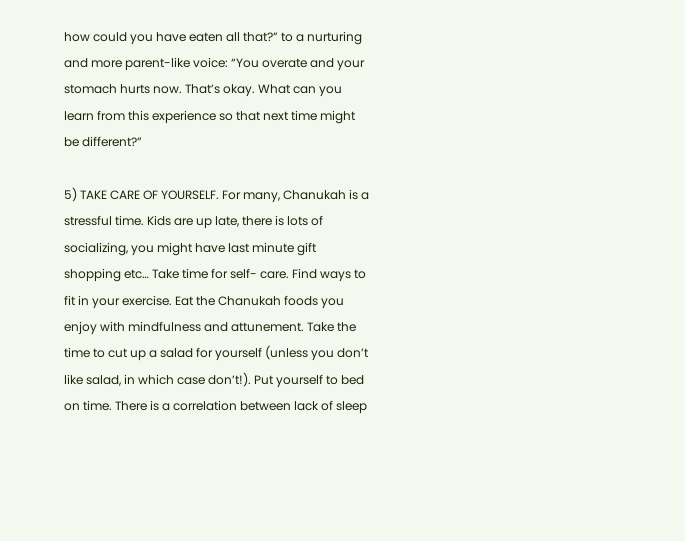how could you have eaten all that?” to a nurturing and more parent-like voice: “You overate and your stomach hurts now. That’s okay. What can you learn from this experience so that next time might be different?”

5) TAKE CARE OF YOURSELF. For many, Chanukah is a stressful time. Kids are up late, there is lots of socializing, you might have last minute gift shopping etc… Take time for self- care. Find ways to fit in your exercise. Eat the Chanukah foods you enjoy with mindfulness and attunement. Take the time to cut up a salad for yourself (unless you don’t like salad, in which case don’t!). Put yourself to bed on time. There is a correlation between lack of sleep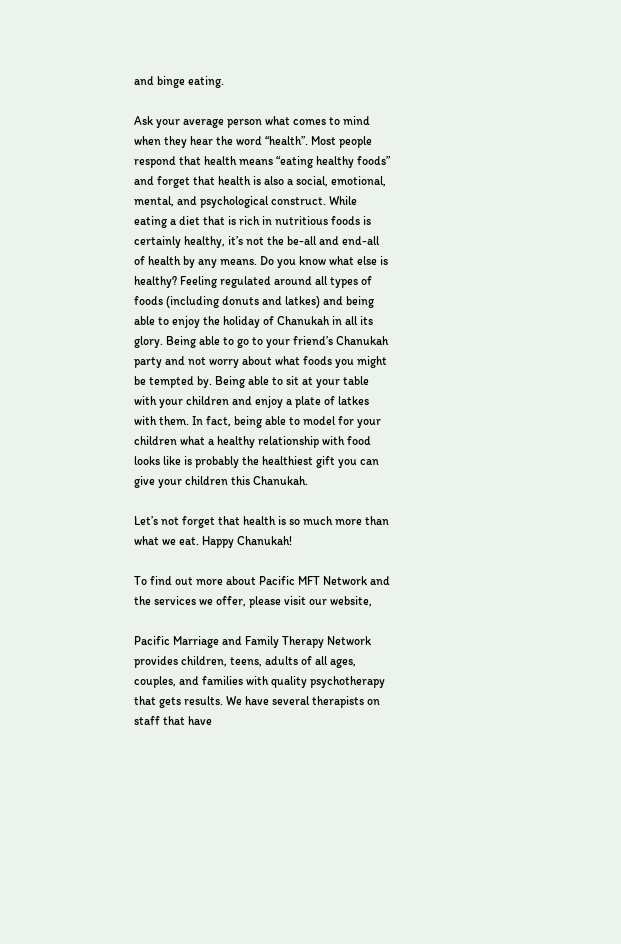and binge eating.

Ask your average person what comes to mind when they hear the word “health”. Most people respond that health means “eating healthy foods” and forget that health is also a social, emotional, mental, and psychological construct. While eating a diet that is rich in nutritious foods is certainly healthy, it’s not the be-all and end-all of health by any means. Do you know what else is healthy? Feeling regulated around all types of foods (including donuts and latkes) and being able to enjoy the holiday of Chanukah in all its glory. Being able to go to your friend’s Chanukah party and not worry about what foods you might be tempted by. Being able to sit at your table with your children and enjoy a plate of latkes with them. In fact, being able to model for your children what a healthy relationship with food looks like is probably the healthiest gift you can give your children this Chanukah.

Let’s not forget that health is so much more than what we eat. Happy Chanukah!

To find out more about Pacific MFT Network and the services we offer, please visit our website,

Pacific Marriage and Family Therapy Network provides children, teens, adults of all ages, couples, and families with quality psychotherapy that gets results. We have several therapists on staff that have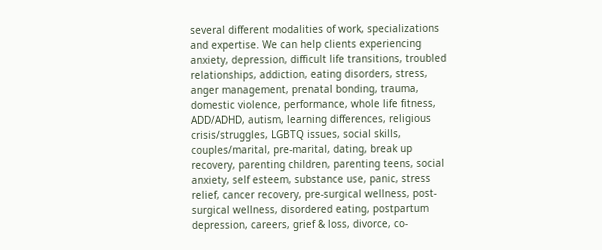several different modalities of work, specializations and expertise. We can help clients experiencing anxiety, depression, difficult life transitions, troubled relationships, addiction, eating disorders, stress, anger management, prenatal bonding, trauma, domestic violence, performance, whole life fitness, ADD/ADHD, autism, learning differences, religious crisis/struggles, LGBTQ issues, social skills, couples/marital, pre-marital, dating, break up recovery, parenting children, parenting teens, social anxiety, self esteem, substance use, panic, stress relief, cancer recovery, pre-surgical wellness, post-surgical wellness, disordered eating, postpartum depression, careers, grief & loss, divorce, co-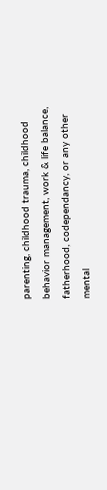parenting, childhood trauma, childhood behavior management, work & life balance, fatherhood, codependancy, or any other mental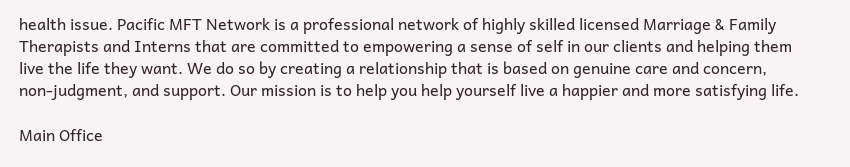health issue. Pacific MFT Network is a professional network of highly skilled licensed Marriage & Family Therapists and Interns that are committed to empowering a sense of self in our clients and helping them live the life they want. We do so by creating a relationship that is based on genuine care and concern, non-judgment, and support. Our mission is to help you help yourself live a happier and more satisfying life.

Main Office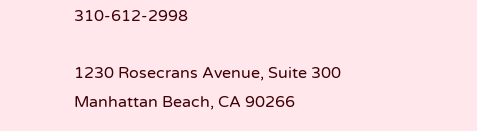310-612-2998

1230 Rosecrans Avenue, Suite 300 Manhattan Beach, CA 90266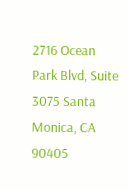2716 Ocean Park Blvd, Suite 3075 Santa Monica, CA 90405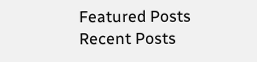Featured Posts
Recent Posts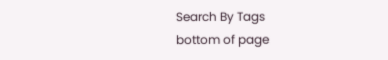Search By Tags
bottom of page